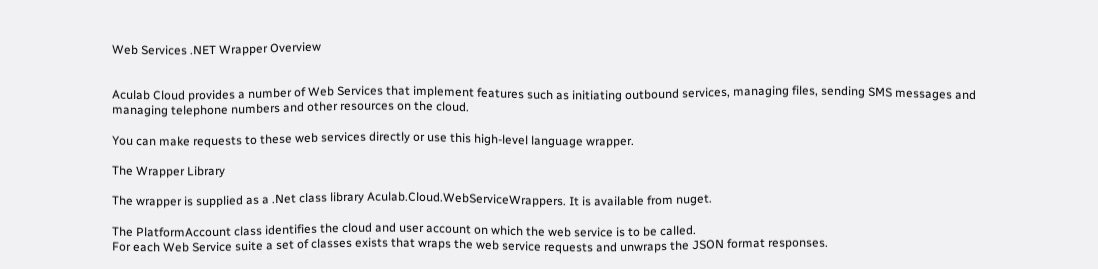Web Services .NET Wrapper Overview


Aculab Cloud provides a number of Web Services that implement features such as initiating outbound services, managing files, sending SMS messages and managing telephone numbers and other resources on the cloud.

You can make requests to these web services directly or use this high-level language wrapper.

The Wrapper Library

The wrapper is supplied as a .Net class library Aculab.Cloud.WebServiceWrappers. It is available from nuget.

The PlatformAccount class identifies the cloud and user account on which the web service is to be called.
For each Web Service suite a set of classes exists that wraps the web service requests and unwraps the JSON format responses.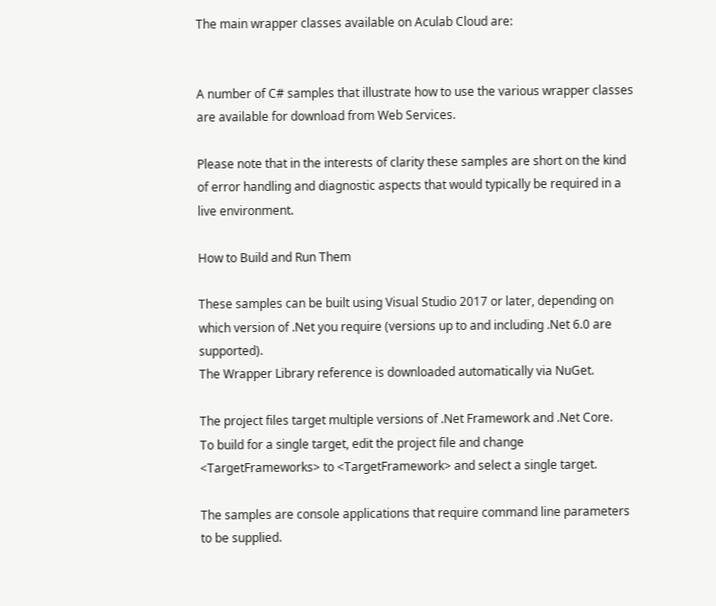The main wrapper classes available on Aculab Cloud are:


A number of C# samples that illustrate how to use the various wrapper classes are available for download from Web Services.

Please note that in the interests of clarity these samples are short on the kind of error handling and diagnostic aspects that would typically be required in a live environment.

How to Build and Run Them

These samples can be built using Visual Studio 2017 or later, depending on which version of .Net you require (versions up to and including .Net 6.0 are supported).
The Wrapper Library reference is downloaded automatically via NuGet.

The project files target multiple versions of .Net Framework and .Net Core.
To build for a single target, edit the project file and change <TargetFrameworks> to <TargetFramework> and select a single target.

The samples are console applications that require command line parameters to be supplied.